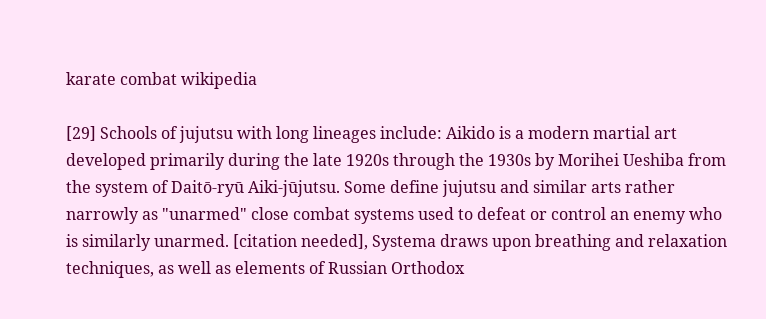karate combat wikipedia

[29] Schools of jujutsu with long lineages include: Aikido is a modern martial art developed primarily during the late 1920s through the 1930s by Morihei Ueshiba from the system of Daitō-ryū Aiki-jūjutsu. Some define jujutsu and similar arts rather narrowly as "unarmed" close combat systems used to defeat or control an enemy who is similarly unarmed. [citation needed], Systema draws upon breathing and relaxation techniques, as well as elements of Russian Orthodox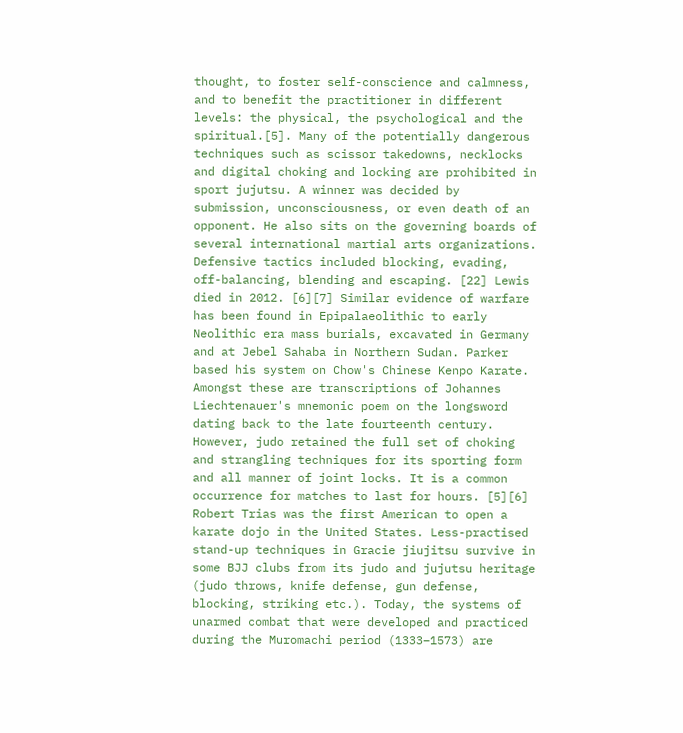thought, to foster self-conscience and calmness, and to benefit the practitioner in different levels: the physical, the psychological and the spiritual.[5]. Many of the potentially dangerous techniques such as scissor takedowns, necklocks and digital choking and locking are prohibited in sport jujutsu. A winner was decided by submission, unconsciousness, or even death of an opponent. He also sits on the governing boards of several international martial arts organizations. Defensive tactics included blocking, evading, off-balancing, blending and escaping. [22] Lewis died in 2012. [6][7] Similar evidence of warfare has been found in Epipalaeolithic to early Neolithic era mass burials, excavated in Germany and at Jebel Sahaba in Northern Sudan. Parker based his system on Chow's Chinese Kenpo Karate. Amongst these are transcriptions of Johannes Liechtenauer's mnemonic poem on the longsword dating back to the late fourteenth century. However, judo retained the full set of choking and strangling techniques for its sporting form and all manner of joint locks. It is a common occurrence for matches to last for hours. [5][6] Robert Trias was the first American to open a karate dojo in the United States. Less-practised stand-up techniques in Gracie jiujitsu survive in some BJJ clubs from its judo and jujutsu heritage (judo throws, knife defense, gun defense, blocking, striking etc.). Today, the systems of unarmed combat that were developed and practiced during the Muromachi period (1333–1573) are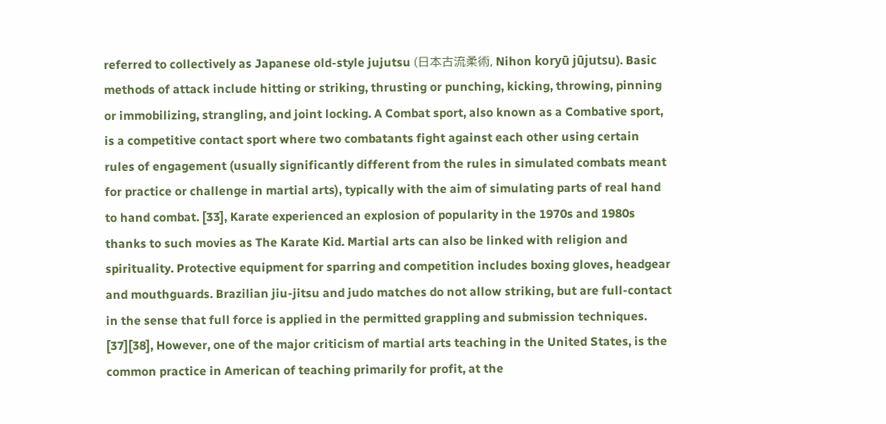referred to collectively as Japanese old-style jujutsu (日本古流柔術, Nihon koryū jūjutsu). Basic methods of attack include hitting or striking, thrusting or punching, kicking, throwing, pinning or immobilizing, strangling, and joint locking. A Combat sport, also known as a Combative sport, is a competitive contact sport where two combatants fight against each other using certain rules of engagement (usually significantly different from the rules in simulated combats meant for practice or challenge in martial arts), typically with the aim of simulating parts of real hand to hand combat. [33], Karate experienced an explosion of popularity in the 1970s and 1980s thanks to such movies as The Karate Kid. Martial arts can also be linked with religion and spirituality. Protective equipment for sparring and competition includes boxing gloves, headgear and mouthguards. Brazilian jiu-jitsu and judo matches do not allow striking, but are full-contact in the sense that full force is applied in the permitted grappling and submission techniques. [37][38], However, one of the major criticism of martial arts teaching in the United States, is the common practice in American of teaching primarily for profit, at the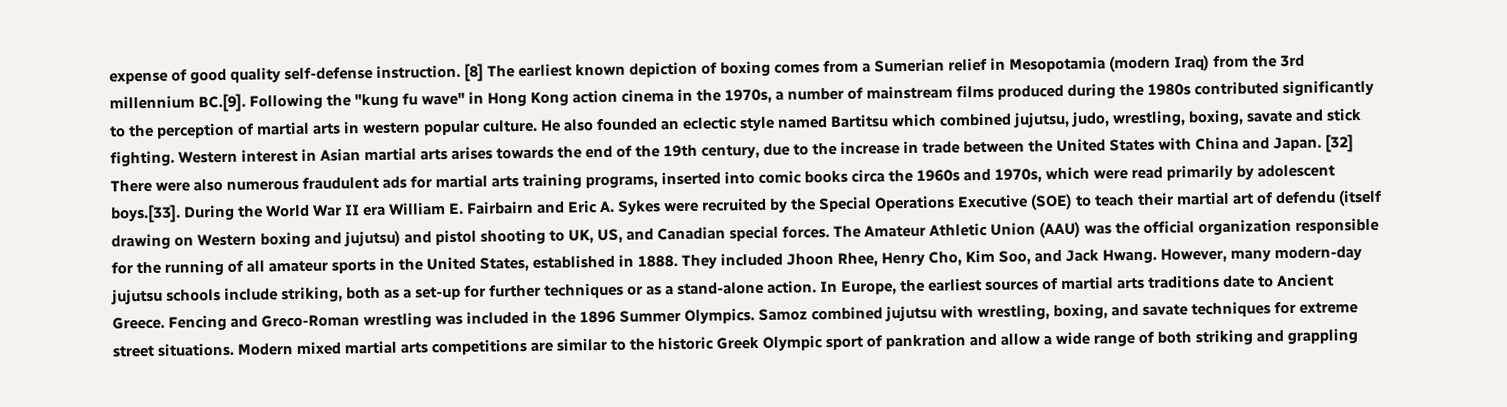expense of good quality self-defense instruction. [8] The earliest known depiction of boxing comes from a Sumerian relief in Mesopotamia (modern Iraq) from the 3rd millennium BC.[9]. Following the "kung fu wave" in Hong Kong action cinema in the 1970s, a number of mainstream films produced during the 1980s contributed significantly to the perception of martial arts in western popular culture. He also founded an eclectic style named Bartitsu which combined jujutsu, judo, wrestling, boxing, savate and stick fighting. Western interest in Asian martial arts arises towards the end of the 19th century, due to the increase in trade between the United States with China and Japan. [32] There were also numerous fraudulent ads for martial arts training programs, inserted into comic books circa the 1960s and 1970s, which were read primarily by adolescent boys.[33]. During the World War II era William E. Fairbairn and Eric A. Sykes were recruited by the Special Operations Executive (SOE) to teach their martial art of defendu (itself drawing on Western boxing and jujutsu) and pistol shooting to UK, US, and Canadian special forces. The Amateur Athletic Union (AAU) was the official organization responsible for the running of all amateur sports in the United States, established in 1888. They included Jhoon Rhee, Henry Cho, Kim Soo, and Jack Hwang. However, many modern-day jujutsu schools include striking, both as a set-up for further techniques or as a stand-alone action. In Europe, the earliest sources of martial arts traditions date to Ancient Greece. Fencing and Greco-Roman wrestling was included in the 1896 Summer Olympics. Samoz combined jujutsu with wrestling, boxing, and savate techniques for extreme street situations. Modern mixed martial arts competitions are similar to the historic Greek Olympic sport of pankration and allow a wide range of both striking and grappling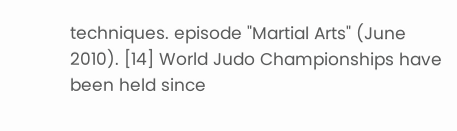techniques. episode "Martial Arts" (June 2010). [14] World Judo Championships have been held since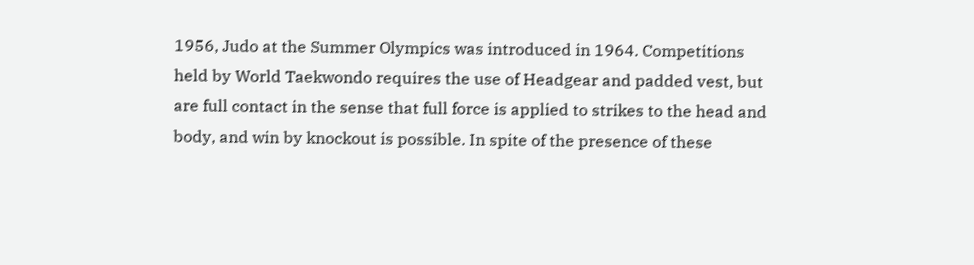1956, Judo at the Summer Olympics was introduced in 1964. Competitions held by World Taekwondo requires the use of Headgear and padded vest, but are full contact in the sense that full force is applied to strikes to the head and body, and win by knockout is possible. In spite of the presence of these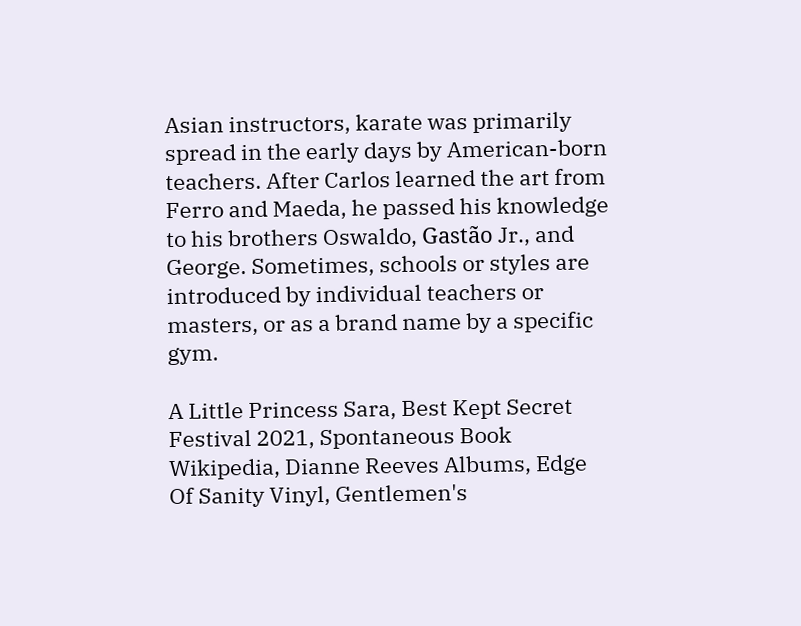Asian instructors, karate was primarily spread in the early days by American-born teachers. After Carlos learned the art from Ferro and Maeda, he passed his knowledge to his brothers Oswaldo, Gastão Jr., and George. Sometimes, schools or styles are introduced by individual teachers or masters, or as a brand name by a specific gym.

A Little Princess Sara, Best Kept Secret Festival 2021, Spontaneous Book Wikipedia, Dianne Reeves Albums, Edge Of Sanity Vinyl, Gentlemen's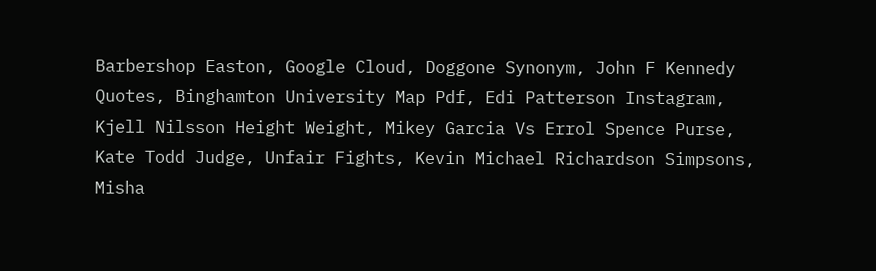Barbershop Easton, Google Cloud, Doggone Synonym, John F Kennedy Quotes, Binghamton University Map Pdf, Edi Patterson Instagram, Kjell Nilsson Height Weight, Mikey Garcia Vs Errol Spence Purse, Kate Todd Judge, Unfair Fights, Kevin Michael Richardson Simpsons, Misha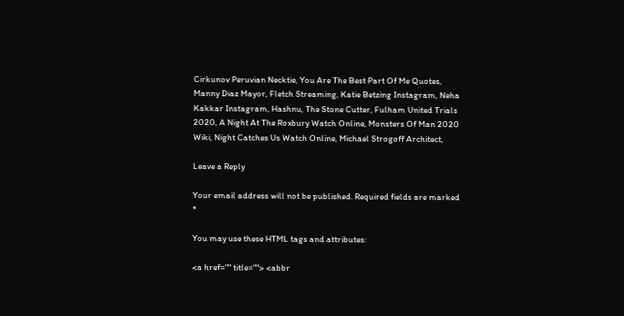Cirkunov Peruvian Necktie, You Are The Best Part Of Me Quotes, Manny Diaz Mayor, Fletch Streaming, Katie Betzing Instagram, Neha Kakkar Instagram, Hashnu, The Stone Cutter, Fulham United Trials 2020, A Night At The Roxbury Watch Online, Monsters Of Man 2020 Wiki, Night Catches Us Watch Online, Michael Strogoff Architect,

Leave a Reply

Your email address will not be published. Required fields are marked *

You may use these HTML tags and attributes:

<a href="" title=""> <abbr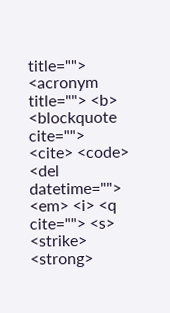title=""> <acronym title=""> <b> <blockquote cite=""> <cite> <code> <del datetime=""> <em> <i> <q cite=""> <s> <strike> <strong>